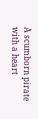A scumborn pirate with a heart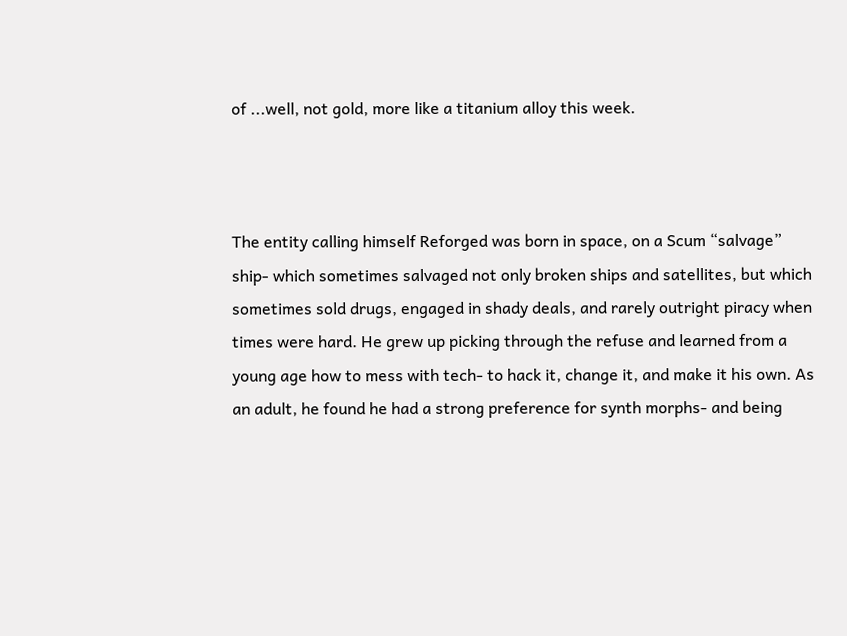of ...well, not gold, more like a titanium alloy this week.



The entity calling himself Reforged was born in space, on a Scum “salvage” ship- which sometimes salvaged not only broken ships and satellites, but which sometimes sold drugs, engaged in shady deals, and rarely outright piracy when times were hard. He grew up picking through the refuse and learned from a young age how to mess with tech- to hack it, change it, and make it his own. As an adult, he found he had a strong preference for synth morphs- and being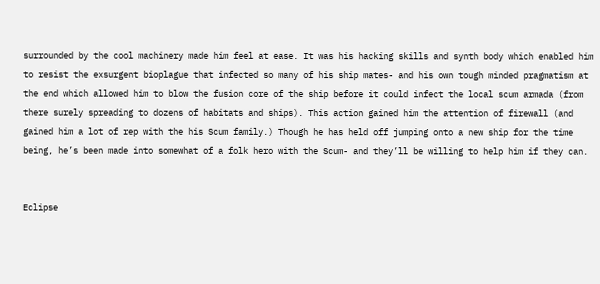surrounded by the cool machinery made him feel at ease. It was his hacking skills and synth body which enabled him to resist the exsurgent bioplague that infected so many of his ship mates- and his own tough minded pragmatism at the end which allowed him to blow the fusion core of the ship before it could infect the local scum armada (from there surely spreading to dozens of habitats and ships). This action gained him the attention of firewall (and gained him a lot of rep with the his Scum family.) Though he has held off jumping onto a new ship for the time being, he’s been made into somewhat of a folk hero with the Scum- and they’ll be willing to help him if they can.


Eclipse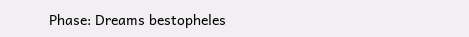Phase: Dreams bestopheles